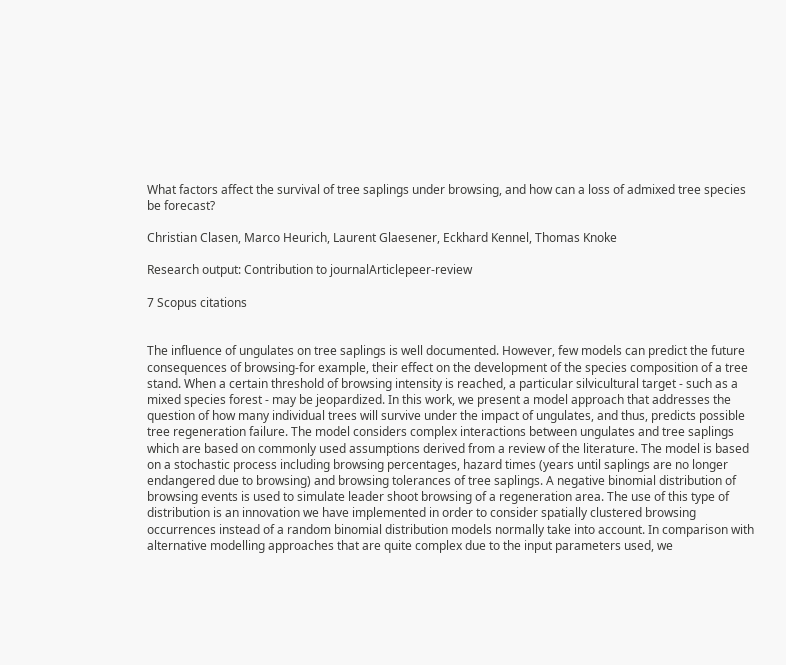What factors affect the survival of tree saplings under browsing, and how can a loss of admixed tree species be forecast?

Christian Clasen, Marco Heurich, Laurent Glaesener, Eckhard Kennel, Thomas Knoke

Research output: Contribution to journalArticlepeer-review

7 Scopus citations


The influence of ungulates on tree saplings is well documented. However, few models can predict the future consequences of browsing-for example, their effect on the development of the species composition of a tree stand. When a certain threshold of browsing intensity is reached, a particular silvicultural target - such as a mixed species forest - may be jeopardized. In this work, we present a model approach that addresses the question of how many individual trees will survive under the impact of ungulates, and thus, predicts possible tree regeneration failure. The model considers complex interactions between ungulates and tree saplings which are based on commonly used assumptions derived from a review of the literature. The model is based on a stochastic process including browsing percentages, hazard times (years until saplings are no longer endangered due to browsing) and browsing tolerances of tree saplings. A negative binomial distribution of browsing events is used to simulate leader shoot browsing of a regeneration area. The use of this type of distribution is an innovation we have implemented in order to consider spatially clustered browsing occurrences instead of a random binomial distribution models normally take into account. In comparison with alternative modelling approaches that are quite complex due to the input parameters used, we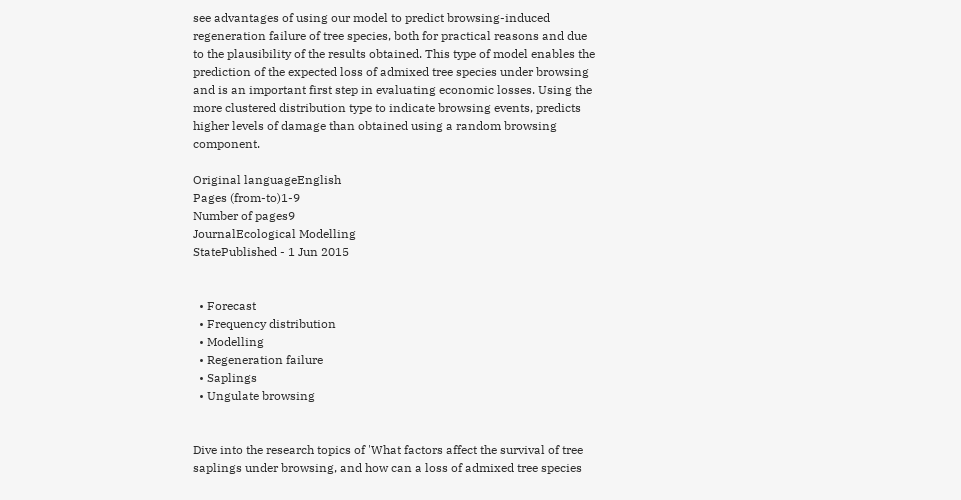see advantages of using our model to predict browsing-induced regeneration failure of tree species, both for practical reasons and due to the plausibility of the results obtained. This type of model enables the prediction of the expected loss of admixed tree species under browsing and is an important first step in evaluating economic losses. Using the more clustered distribution type to indicate browsing events, predicts higher levels of damage than obtained using a random browsing component.

Original languageEnglish
Pages (from-to)1-9
Number of pages9
JournalEcological Modelling
StatePublished - 1 Jun 2015


  • Forecast
  • Frequency distribution
  • Modelling
  • Regeneration failure
  • Saplings
  • Ungulate browsing


Dive into the research topics of 'What factors affect the survival of tree saplings under browsing, and how can a loss of admixed tree species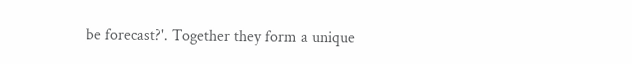be forecast?'. Together they form a unique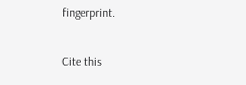fingerprint.

Cite this